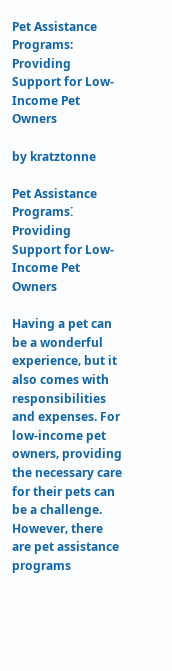Pet Assistance Programs: Providing Support for Low-Income Pet Owners

by kratztonne

Pet Assistance Programs⁚ Providing Support for Low-Income Pet Owners

Having a pet can be a wonderful experience‚ but it also comes with responsibilities and expenses. For low-income pet owners‚ providing the necessary care for their pets can be a challenge. However‚ there are pet assistance programs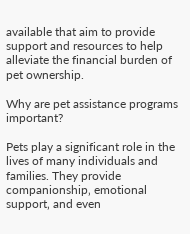available that aim to provide support and resources to help alleviate the financial burden of pet ownership.

Why are pet assistance programs important?

Pets play a significant role in the lives of many individuals and families. They provide companionship‚ emotional support‚ and even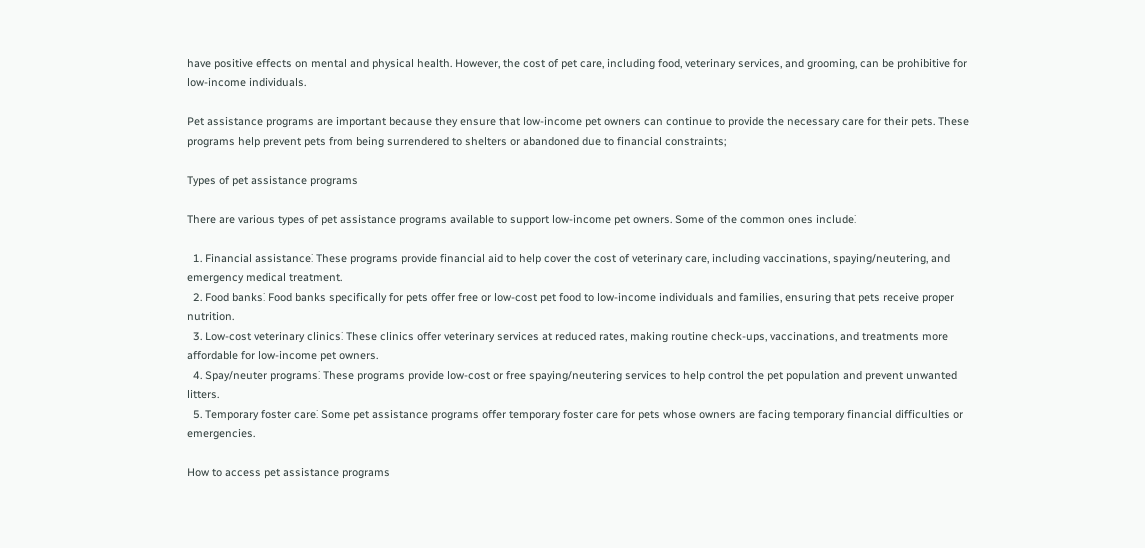have positive effects on mental and physical health. However‚ the cost of pet care‚ including food‚ veterinary services‚ and grooming‚ can be prohibitive for low-income individuals.

Pet assistance programs are important because they ensure that low-income pet owners can continue to provide the necessary care for their pets. These programs help prevent pets from being surrendered to shelters or abandoned due to financial constraints;

Types of pet assistance programs

There are various types of pet assistance programs available to support low-income pet owners. Some of the common ones include⁚

  1. Financial assistance⁚ These programs provide financial aid to help cover the cost of veterinary care‚ including vaccinations‚ spaying/neutering‚ and emergency medical treatment.
  2. Food banks⁚ Food banks specifically for pets offer free or low-cost pet food to low-income individuals and families‚ ensuring that pets receive proper nutrition.
  3. Low-cost veterinary clinics⁚ These clinics offer veterinary services at reduced rates‚ making routine check-ups‚ vaccinations‚ and treatments more affordable for low-income pet owners.
  4. Spay/neuter programs⁚ These programs provide low-cost or free spaying/neutering services to help control the pet population and prevent unwanted litters.
  5. Temporary foster care⁚ Some pet assistance programs offer temporary foster care for pets whose owners are facing temporary financial difficulties or emergencies.

How to access pet assistance programs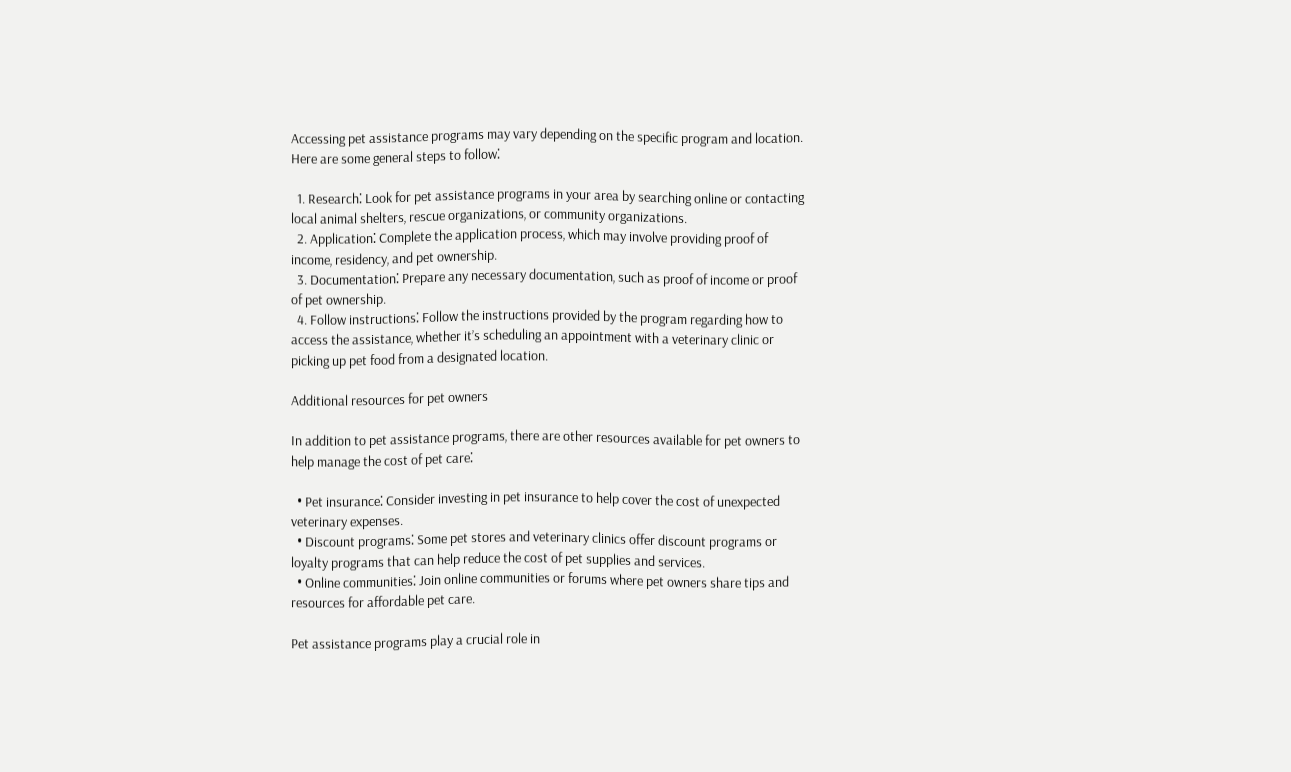Accessing pet assistance programs may vary depending on the specific program and location. Here are some general steps to follow⁚

  1. Research⁚ Look for pet assistance programs in your area by searching online or contacting local animal shelters‚ rescue organizations‚ or community organizations.
  2. Application⁚ Complete the application process‚ which may involve providing proof of income‚ residency‚ and pet ownership.
  3. Documentation⁚ Prepare any necessary documentation‚ such as proof of income or proof of pet ownership.
  4. Follow instructions⁚ Follow the instructions provided by the program regarding how to access the assistance‚ whether it’s scheduling an appointment with a veterinary clinic or picking up pet food from a designated location.

Additional resources for pet owners

In addition to pet assistance programs‚ there are other resources available for pet owners to help manage the cost of pet care⁚

  • Pet insurance⁚ Consider investing in pet insurance to help cover the cost of unexpected veterinary expenses.
  • Discount programs⁚ Some pet stores and veterinary clinics offer discount programs or loyalty programs that can help reduce the cost of pet supplies and services.
  • Online communities⁚ Join online communities or forums where pet owners share tips and resources for affordable pet care.

Pet assistance programs play a crucial role in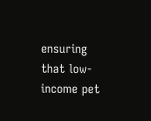ensuring that low-income pet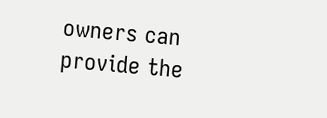owners can provide the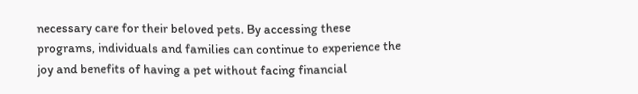necessary care for their beloved pets. By accessing these programs‚ individuals and families can continue to experience the joy and benefits of having a pet without facing financial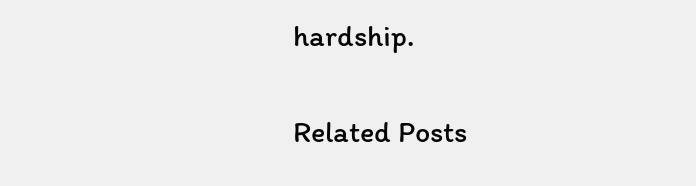hardship.

Related Posts